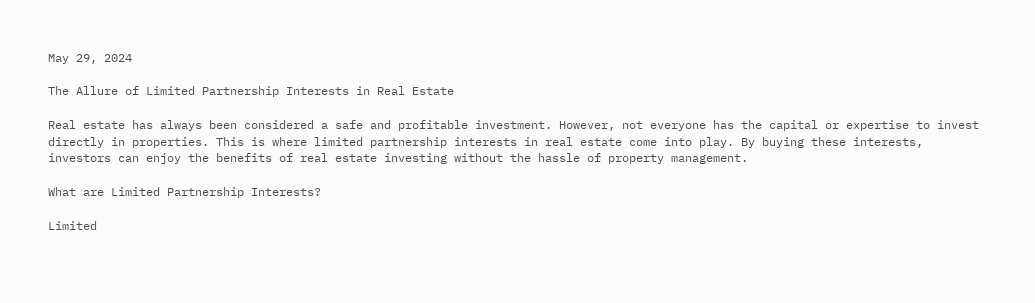May 29, 2024

The Allure of Limited Partnership Interests in Real Estate

Real estate has always been considered a safe and profitable investment. However, not everyone has the capital or expertise to invest directly in properties. This is where limited partnership interests in real estate come into play. By buying these interests, investors can enjoy the benefits of real estate investing without the hassle of property management.

What are Limited Partnership Interests?

Limited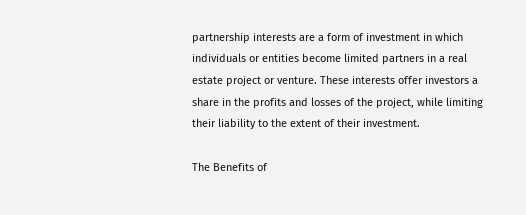partnership interests are a form of investment in which individuals or entities become limited partners in a real estate project or venture. These interests offer investors a share in the profits and losses of the project, while limiting their liability to the extent of their investment.

The Benefits of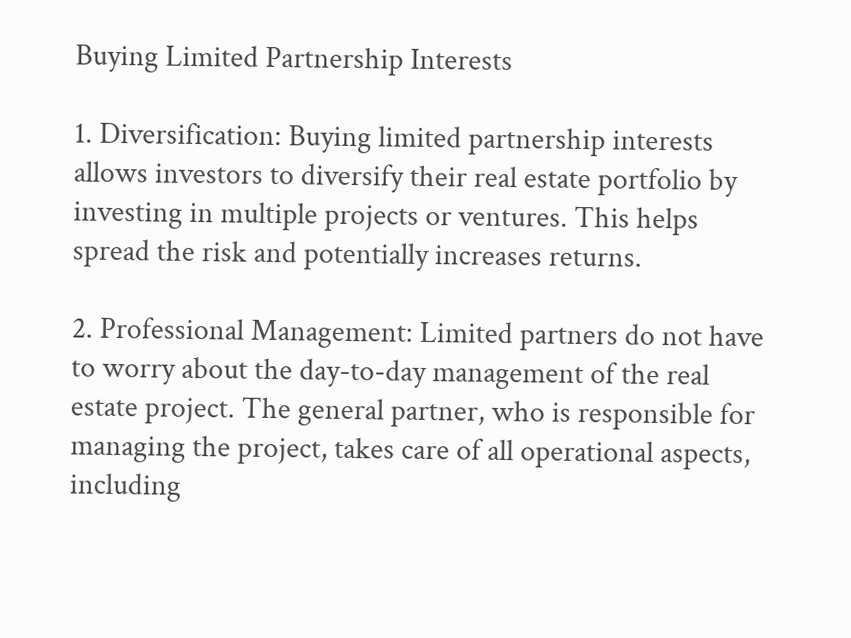Buying Limited Partnership Interests

1. Diversification: Buying limited partnership interests allows investors to diversify their real estate portfolio by investing in multiple projects or ventures. This helps spread the risk and potentially increases returns.

2. Professional Management: Limited partners do not have to worry about the day-to-day management of the real estate project. The general partner, who is responsible for managing the project, takes care of all operational aspects, including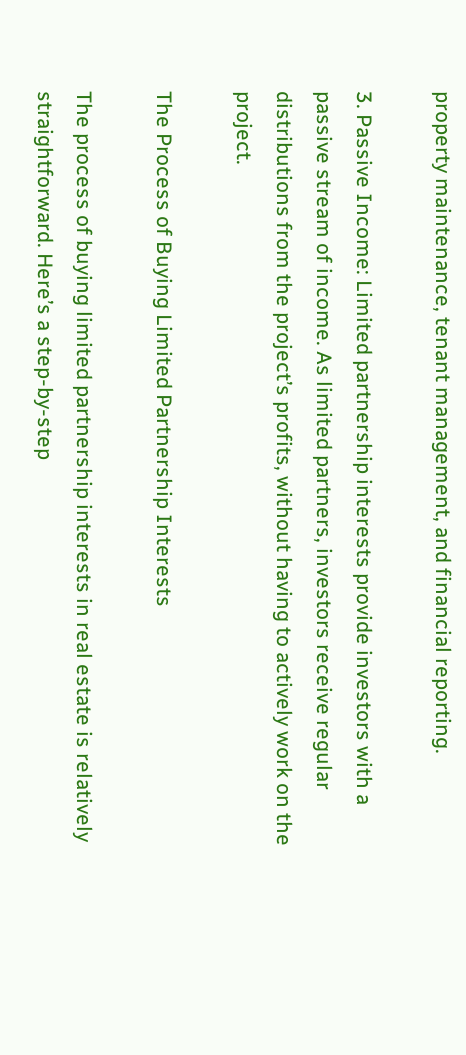property maintenance, tenant management, and financial reporting.

3. Passive Income: Limited partnership interests provide investors with a passive stream of income. As limited partners, investors receive regular distributions from the project’s profits, without having to actively work on the project.

The Process of Buying Limited Partnership Interests

The process of buying limited partnership interests in real estate is relatively straightforward. Here’s a step-by-step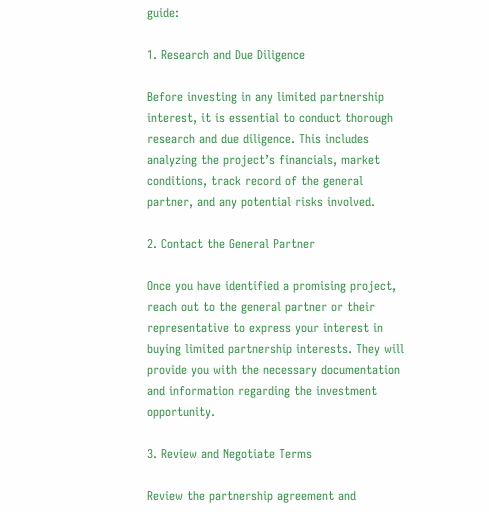guide:

1. Research and Due Diligence

Before investing in any limited partnership interest, it is essential to conduct thorough research and due diligence. This includes analyzing the project’s financials, market conditions, track record of the general partner, and any potential risks involved.

2. Contact the General Partner

Once you have identified a promising project, reach out to the general partner or their representative to express your interest in buying limited partnership interests. They will provide you with the necessary documentation and information regarding the investment opportunity.

3. Review and Negotiate Terms

Review the partnership agreement and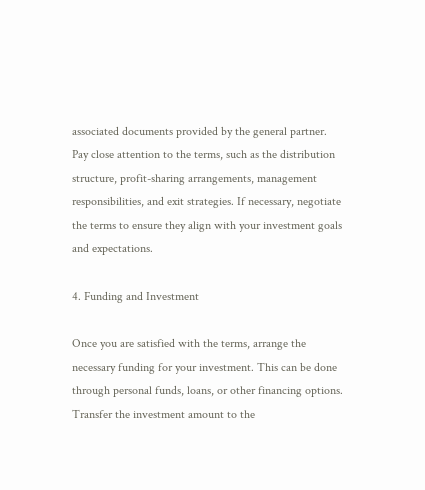associated documents provided by the general partner. Pay close attention to the terms, such as the distribution structure, profit-sharing arrangements, management responsibilities, and exit strategies. If necessary, negotiate the terms to ensure they align with your investment goals and expectations.

4. Funding and Investment

Once you are satisfied with the terms, arrange the necessary funding for your investment. This can be done through personal funds, loans, or other financing options. Transfer the investment amount to the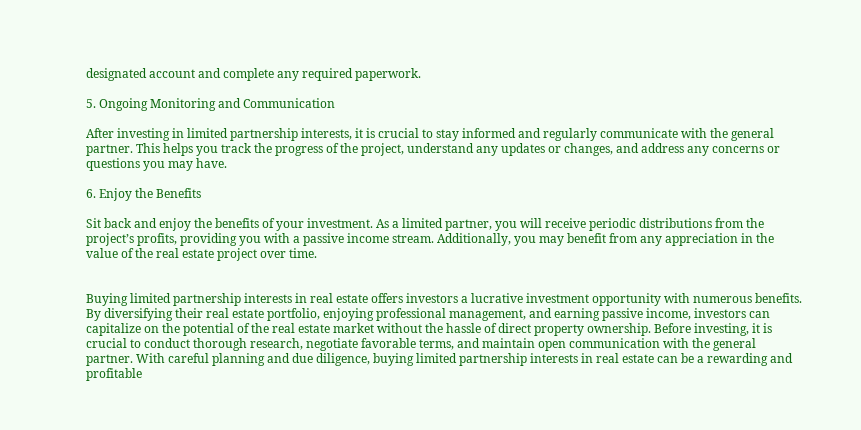designated account and complete any required paperwork.

5. Ongoing Monitoring and Communication

After investing in limited partnership interests, it is crucial to stay informed and regularly communicate with the general partner. This helps you track the progress of the project, understand any updates or changes, and address any concerns or questions you may have.

6. Enjoy the Benefits

Sit back and enjoy the benefits of your investment. As a limited partner, you will receive periodic distributions from the project’s profits, providing you with a passive income stream. Additionally, you may benefit from any appreciation in the value of the real estate project over time.


Buying limited partnership interests in real estate offers investors a lucrative investment opportunity with numerous benefits. By diversifying their real estate portfolio, enjoying professional management, and earning passive income, investors can capitalize on the potential of the real estate market without the hassle of direct property ownership. Before investing, it is crucial to conduct thorough research, negotiate favorable terms, and maintain open communication with the general partner. With careful planning and due diligence, buying limited partnership interests in real estate can be a rewarding and profitable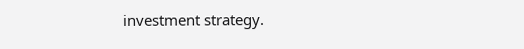investment strategy.